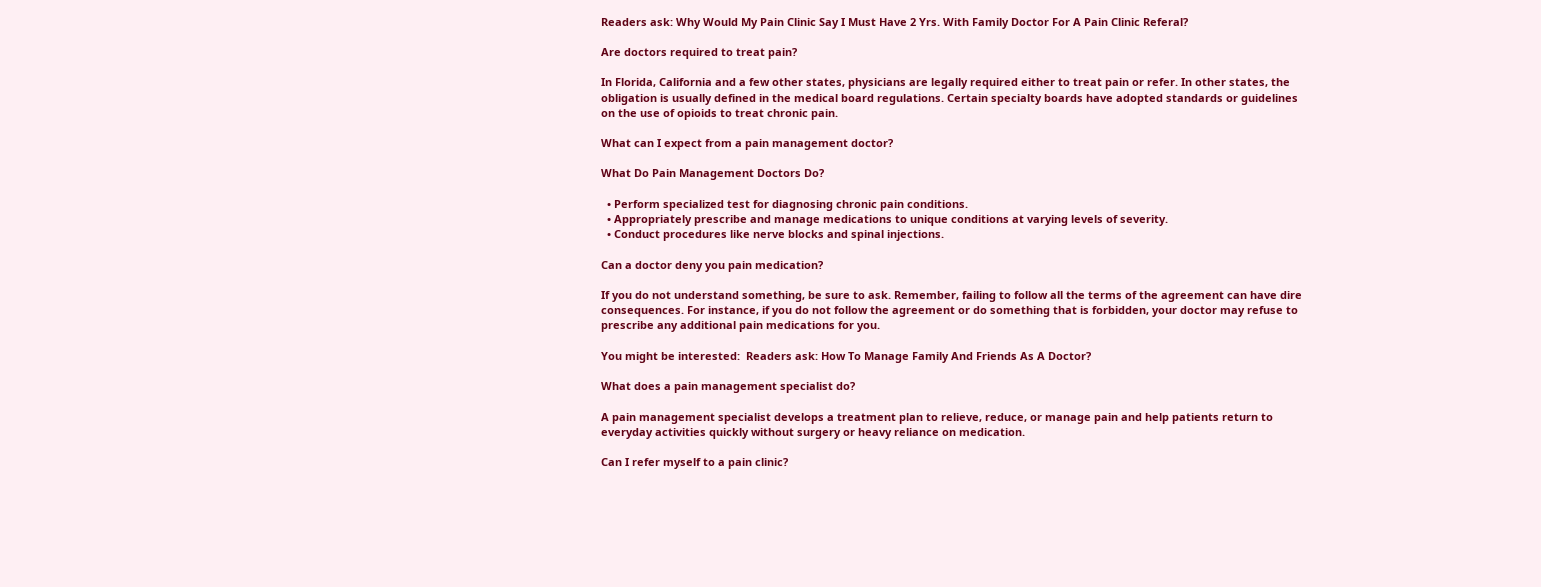Readers ask: Why Would My Pain Clinic Say I Must Have 2 Yrs. With Family Doctor For A Pain Clinic Referal?

Are doctors required to treat pain?

In Florida, California and a few other states, physicians are legally required either to treat pain or refer. In other states, the obligation is usually defined in the medical board regulations. Certain specialty boards have adopted standards or guidelines on the use of opioids to treat chronic pain.

What can I expect from a pain management doctor?

What Do Pain Management Doctors Do?

  • Perform specialized test for diagnosing chronic pain conditions.
  • Appropriately prescribe and manage medications to unique conditions at varying levels of severity.
  • Conduct procedures like nerve blocks and spinal injections.

Can a doctor deny you pain medication?

If you do not understand something, be sure to ask. Remember, failing to follow all the terms of the agreement can have dire consequences. For instance, if you do not follow the agreement or do something that is forbidden, your doctor may refuse to prescribe any additional pain medications for you.

You might be interested:  Readers ask: How To Manage Family And Friends As A Doctor?

What does a pain management specialist do?

A pain management specialist develops a treatment plan to relieve, reduce, or manage pain and help patients return to everyday activities quickly without surgery or heavy reliance on medication.

Can I refer myself to a pain clinic?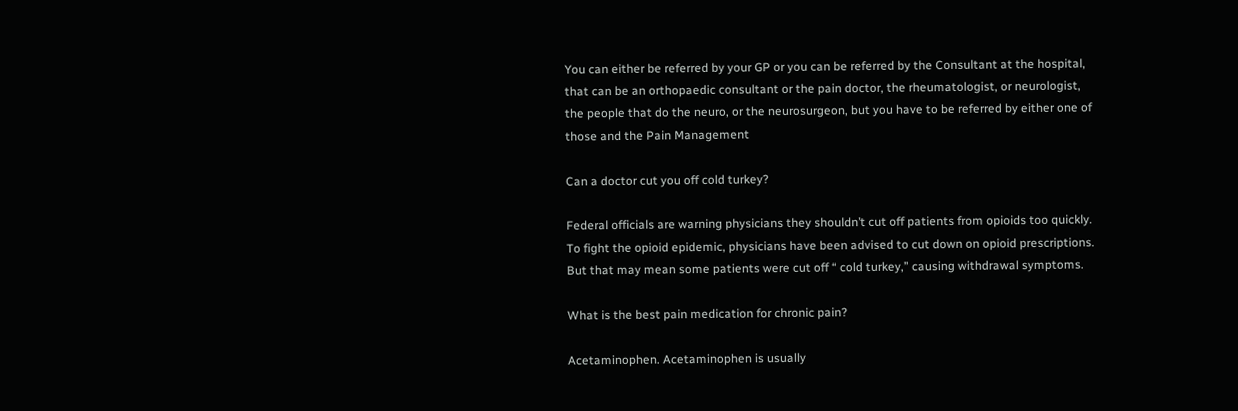You can either be referred by your GP or you can be referred by the Consultant at the hospital, that can be an orthopaedic consultant or the pain doctor, the rheumatologist, or neurologist, the people that do the neuro, or the neurosurgeon, but you have to be referred by either one of those and the Pain Management

Can a doctor cut you off cold turkey?

Federal officials are warning physicians they shouldn’t cut off patients from opioids too quickly. To fight the opioid epidemic, physicians have been advised to cut down on opioid prescriptions. But that may mean some patients were cut off “ cold turkey,” causing withdrawal symptoms.

What is the best pain medication for chronic pain?

Acetaminophen. Acetaminophen is usually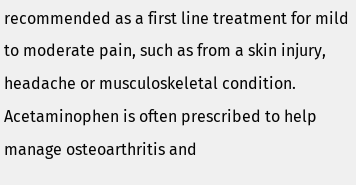recommended as a first line treatment for mild to moderate pain, such as from a skin injury, headache or musculoskeletal condition. Acetaminophen is often prescribed to help manage osteoarthritis and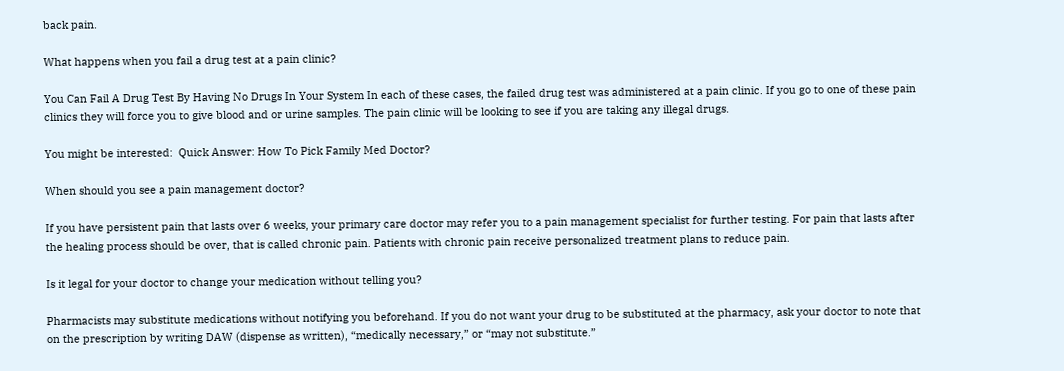back pain.

What happens when you fail a drug test at a pain clinic?

You Can Fail A Drug Test By Having No Drugs In Your System In each of these cases, the failed drug test was administered at a pain clinic. If you go to one of these pain clinics they will force you to give blood and or urine samples. The pain clinic will be looking to see if you are taking any illegal drugs.

You might be interested:  Quick Answer: How To Pick Family Med Doctor?

When should you see a pain management doctor?

If you have persistent pain that lasts over 6 weeks, your primary care doctor may refer you to a pain management specialist for further testing. For pain that lasts after the healing process should be over, that is called chronic pain. Patients with chronic pain receive personalized treatment plans to reduce pain.

Is it legal for your doctor to change your medication without telling you?

Pharmacists may substitute medications without notifying you beforehand. If you do not want your drug to be substituted at the pharmacy, ask your doctor to note that on the prescription by writing DAW (dispense as written), “medically necessary,” or “may not substitute.”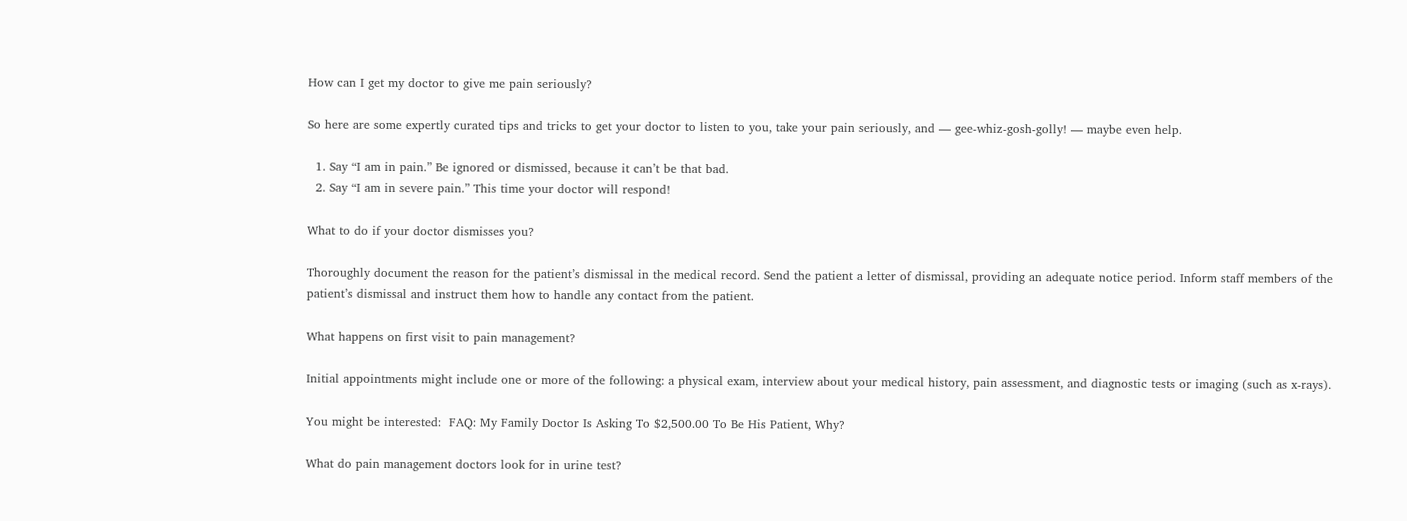How can I get my doctor to give me pain seriously?

So here are some expertly curated tips and tricks to get your doctor to listen to you, take your pain seriously, and — gee-whiz-gosh-golly! — maybe even help.

  1. Say “I am in pain.” Be ignored or dismissed, because it can’t be that bad.
  2. Say “I am in severe pain.” This time your doctor will respond!

What to do if your doctor dismisses you?

Thoroughly document the reason for the patient’s dismissal in the medical record. Send the patient a letter of dismissal, providing an adequate notice period. Inform staff members of the patient’s dismissal and instruct them how to handle any contact from the patient.

What happens on first visit to pain management?

Initial appointments might include one or more of the following: a physical exam, interview about your medical history, pain assessment, and diagnostic tests or imaging (such as x-rays).

You might be interested:  FAQ: My Family Doctor Is Asking To $2,500.00 To Be His Patient, Why?

What do pain management doctors look for in urine test?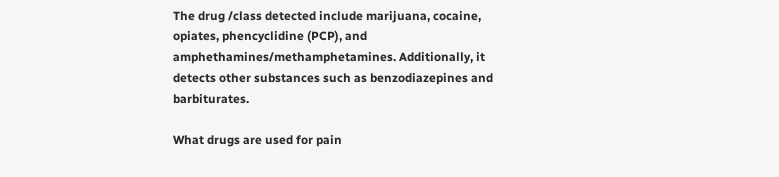The drug /class detected include marijuana, cocaine, opiates, phencyclidine (PCP), and amphethamines/methamphetamines. Additionally, it detects other substances such as benzodiazepines and barbiturates.

What drugs are used for pain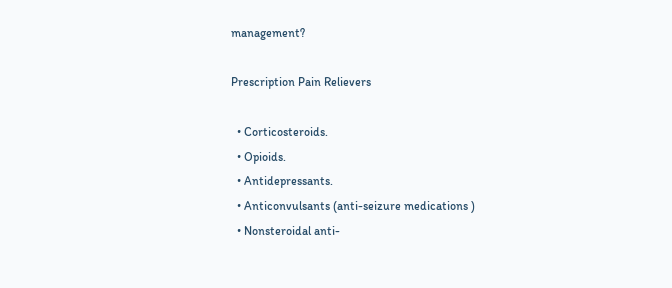management?

Prescription Pain Relievers

  • Corticosteroids.
  • Opioids.
  • Antidepressants.
  • Anticonvulsants (anti-seizure medications )
  • Nonsteroidal anti-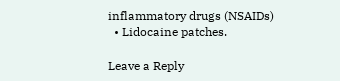inflammatory drugs (NSAIDs)
  • Lidocaine patches.

Leave a Reply